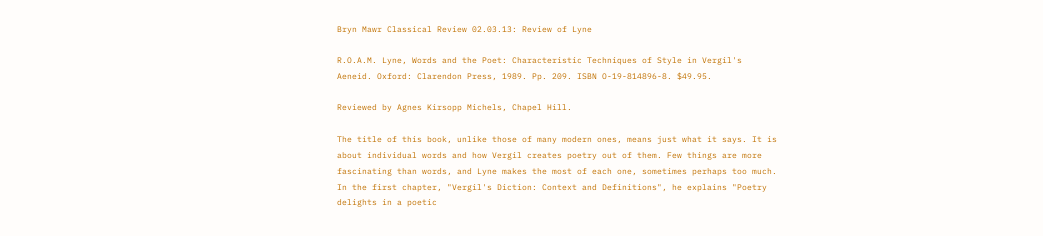Bryn Mawr Classical Review 02.03.13: Review of Lyne

R.O.A.M. Lyne, Words and the Poet: Characteristic Techniques of Style in Vergil's Aeneid. Oxford: Clarendon Press, 1989. Pp. 209. ISBN O-19-814896-8. $49.95.

Reviewed by Agnes Kirsopp Michels, Chapel Hill.

The title of this book, unlike those of many modern ones, means just what it says. It is about individual words and how Vergil creates poetry out of them. Few things are more fascinating than words, and Lyne makes the most of each one, sometimes perhaps too much. In the first chapter, "Vergil's Diction: Context and Definitions", he explains "Poetry delights in a poetic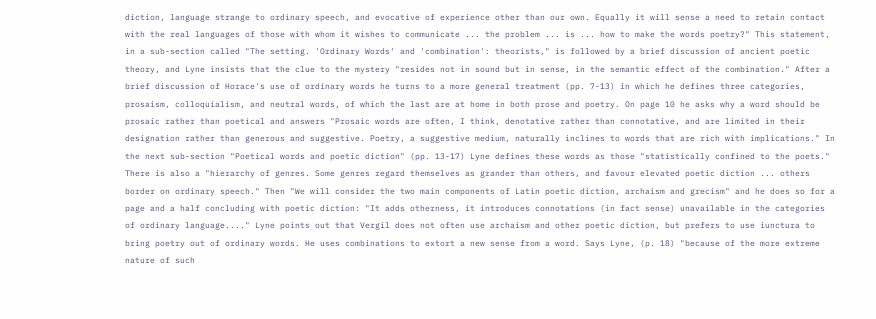diction, language strange to ordinary speech, and evocative of experience other than our own. Equally it will sense a need to retain contact with the real languages of those with whom it wishes to communicate ... the problem ... is ... how to make the words poetry?" This statement, in a sub-section called "The setting. 'Ordinary Words' and 'combination': theorists," is followed by a brief discussion of ancient poetic theory, and Lyne insists that the clue to the mystery "resides not in sound but in sense, in the semantic effect of the combination." After a brief discussion of Horace's use of ordinary words he turns to a more general treatment (pp. 7-13) in which he defines three categories, prosaism, colloquialism, and neutral words, of which the last are at home in both prose and poetry. On page 10 he asks why a word should be prosaic rather than poetical and answers "Prosaic words are often, I think, denotative rather than connotative, and are limited in their designation rather than generous and suggestive. Poetry, a suggestive medium, naturally inclines to words that are rich with implications." In the next sub-section "Poetical words and poetic diction" (pp. 13-17) Lyne defines these words as those "statistically confined to the poets." There is also a "hierarchy of genres. Some genres regard themselves as grander than others, and favour elevated poetic diction ... others border on ordinary speech." Then "We will consider the two main components of Latin poetic diction, archaism and grecism" and he does so for a page and a half concluding with poetic diction: "It adds otherness, it introduces connotations (in fact sense) unavailable in the categories of ordinary language...." Lyne points out that Vergil does not often use archaism and other poetic diction, but prefers to use iunctura to bring poetry out of ordinary words. He uses combinations to extort a new sense from a word. Says Lyne, (p. 18) "because of the more extreme nature of such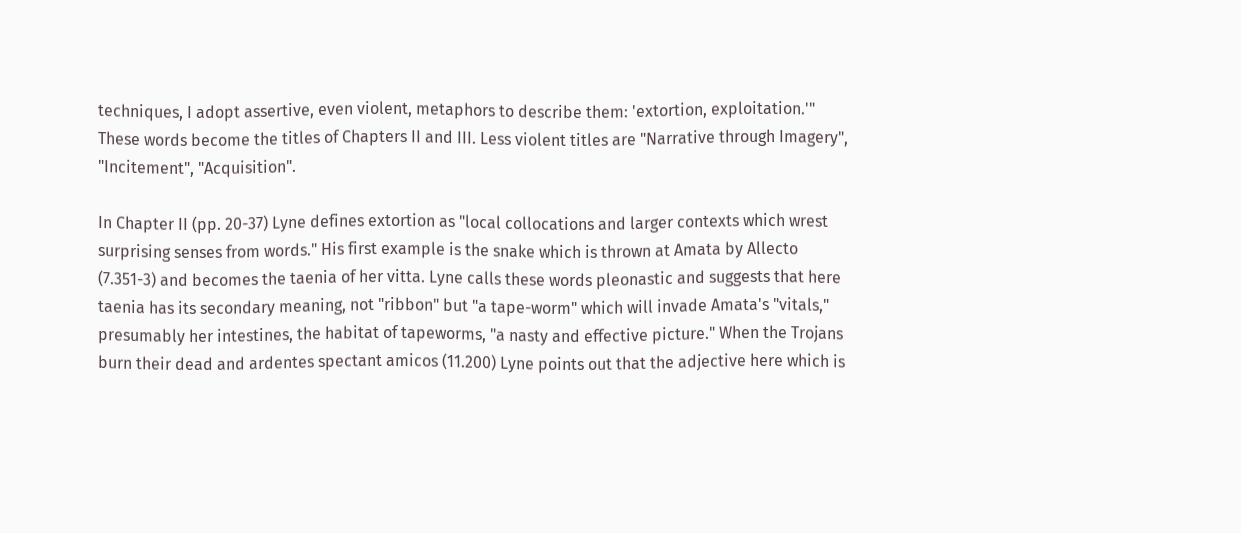techniques, I adopt assertive, even violent, metaphors to describe them: 'extortion, exploitation.'" These words become the titles of Chapters II and III. Less violent titles are "Narrative through Imagery", "Incitement", "Acquisition".

In Chapter II (pp. 20-37) Lyne defines extortion as "local collocations and larger contexts which wrest surprising senses from words." His first example is the snake which is thrown at Amata by Allecto (7.351-3) and becomes the taenia of her vitta. Lyne calls these words pleonastic and suggests that here taenia has its secondary meaning, not "ribbon" but "a tape-worm" which will invade Amata's "vitals," presumably her intestines, the habitat of tapeworms, "a nasty and effective picture." When the Trojans burn their dead and ardentes spectant amicos (11.200) Lyne points out that the adjective here which is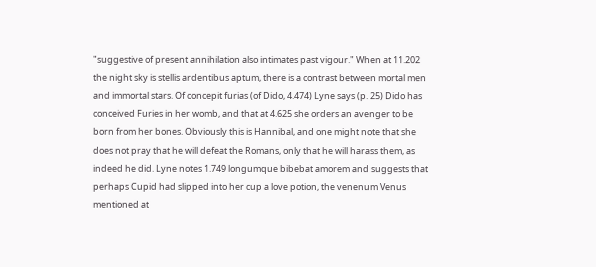"suggestive of present annihilation also intimates past vigour." When at 11.202 the night sky is stellis ardentibus aptum, there is a contrast between mortal men and immortal stars. Of concepit furias (of Dido, 4.474) Lyne says (p. 25) Dido has conceived Furies in her womb, and that at 4.625 she orders an avenger to be born from her bones. Obviously this is Hannibal, and one might note that she does not pray that he will defeat the Romans, only that he will harass them, as indeed he did. Lyne notes 1.749 longumque bibebat amorem and suggests that perhaps Cupid had slipped into her cup a love potion, the venenum Venus mentioned at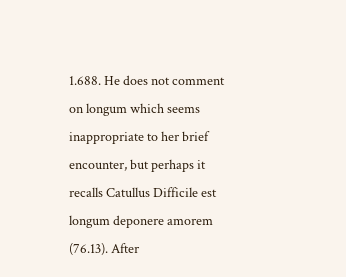1.688. He does not comment on longum which seems inappropriate to her brief encounter, but perhaps it recalls Catullus Difficile est longum deponere amorem (76.13). After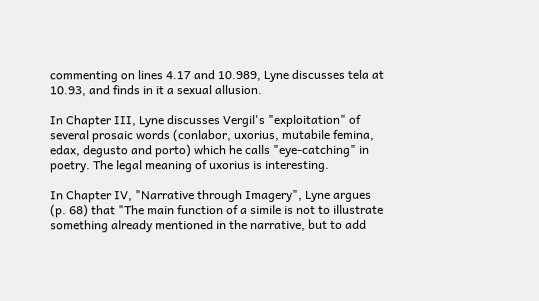commenting on lines 4.17 and 10.989, Lyne discusses tela at 10.93, and finds in it a sexual allusion.

In Chapter III, Lyne discusses Vergil's "exploitation" of several prosaic words (conlabor, uxorius, mutabile femina, edax, degusto and porto) which he calls "eye-catching" in poetry. The legal meaning of uxorius is interesting.

In Chapter IV, "Narrative through Imagery", Lyne argues (p. 68) that "The main function of a simile is not to illustrate something already mentioned in the narrative, but to add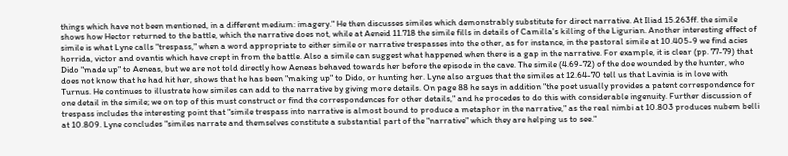things which have not been mentioned, in a different medium: imagery." He then discusses similes which demonstrably substitute for direct narrative. At Iliad 15.263ff. the simile shows how Hector returned to the battle, which the narrative does not, while at Aeneid 11.718 the simile fills in details of Camilla's killing of the Ligurian. Another interesting effect of simile is what Lyne calls "trespass," when a word appropriate to either simile or narrative trespasses into the other, as for instance, in the pastoral simile at 10.405-9 we find acies horrida, victor and ovantis which have crept in from the battle. Also a simile can suggest what happened when there is a gap in the narrative. For example, it is clear (pp. 77-79) that Dido "made up" to Aeneas, but we are not told directly how Aeneas behaved towards her before the episode in the cave. The simile (4.69-72) of the doe wounded by the hunter, who does not know that he had hit her, shows that he has been "making up" to Dido, or hunting her. Lyne also argues that the similes at 12.64-70 tell us that Lavinia is in love with Turnus. He continues to illustrate how similes can add to the narrative by giving more details. On page 88 he says in addition "the poet usually provides a patent correspondence for one detail in the simile; we on top of this must construct or find the correspondences for other details," and he procedes to do this with considerable ingenuity. Further discussion of trespass includes the interesting point that "simile trespass into narrative is almost bound to produce a metaphor in the narrative," as the real nimbi at 10.803 produces nubem belli at 10.809. Lyne concludes "similes narrate and themselves constitute a substantial part of the "narrative" which they are helping us to see."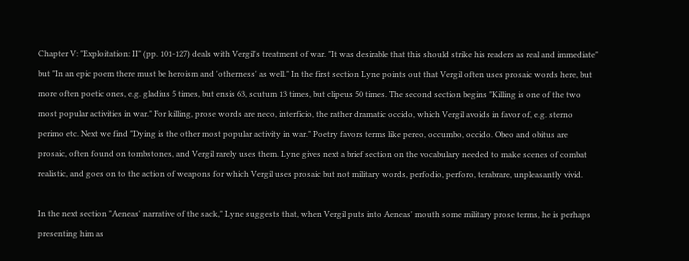Chapter V: "Exploitation: II" (pp. 101-127) deals with Vergil's treatment of war. "It was desirable that this should strike his readers as real and immediate" but "In an epic poem there must be heroism and 'otherness' as well." In the first section Lyne points out that Vergil often uses prosaic words here, but more often poetic ones, e.g. gladius 5 times, but ensis 63, scutum 13 times, but clipeus 50 times. The second section begins "Killing is one of the two most popular activities in war." For killing, prose words are neco, interficio, the rather dramatic occido, which Vergil avoids in favor of, e.g. sterno perimo etc. Next we find "Dying is the other most popular activity in war." Poetry favors terms like pereo, occumbo, occido. Obeo and obitus are prosaic, often found on tombstones, and Vergil rarely uses them. Lyne gives next a brief section on the vocabulary needed to make scenes of combat realistic, and goes on to the action of weapons for which Vergil uses prosaic but not military words, perfodio, perforo, terabrare, unpleasantly vivid.

In the next section "Aeneas' narrative of the sack," Lyne suggests that, when Vergil puts into Aeneas' mouth some military prose terms, he is perhaps presenting him as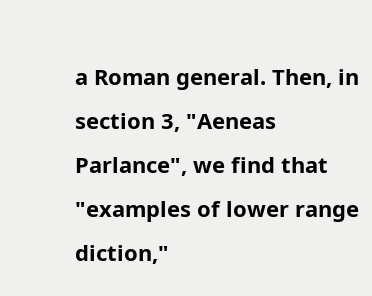a Roman general. Then, in section 3, "Aeneas Parlance", we find that "examples of lower range diction,"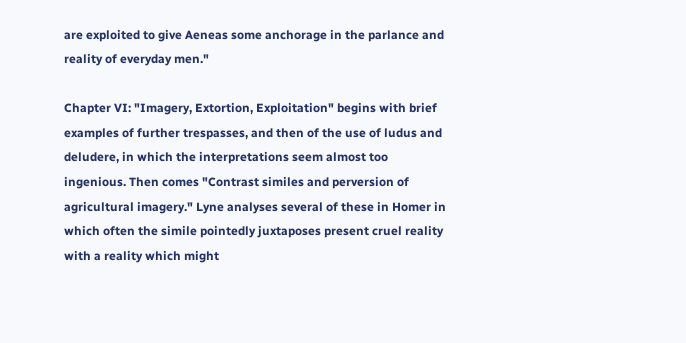are exploited to give Aeneas some anchorage in the parlance and reality of everyday men."

Chapter VI: "Imagery, Extortion, Exploitation" begins with brief examples of further trespasses, and then of the use of ludus and deludere, in which the interpretations seem almost too ingenious. Then comes "Contrast similes and perversion of agricultural imagery." Lyne analyses several of these in Homer in which often the simile pointedly juxtaposes present cruel reality with a reality which might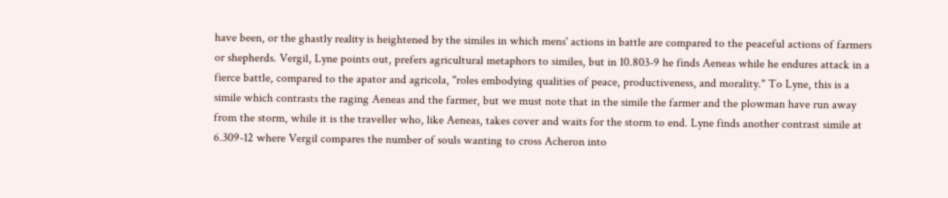have been, or the ghastly reality is heightened by the similes in which mens' actions in battle are compared to the peaceful actions of farmers or shepherds. Vergil, Lyne points out, prefers agricultural metaphors to similes, but in 10.803-9 he finds Aeneas while he endures attack in a fierce battle, compared to the apator and agricola, "roles embodying qualities of peace, productiveness, and morality." To Lyne, this is a simile which contrasts the raging Aeneas and the farmer, but we must note that in the simile the farmer and the plowman have run away from the storm, while it is the traveller who, like Aeneas, takes cover and waits for the storm to end. Lyne finds another contrast simile at 6.309-12 where Vergil compares the number of souls wanting to cross Acheron into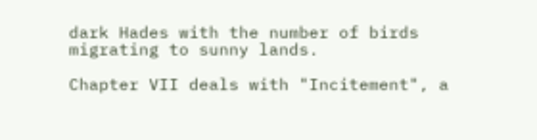dark Hades with the number of birds migrating to sunny lands.

Chapter VII deals with "Incitement", a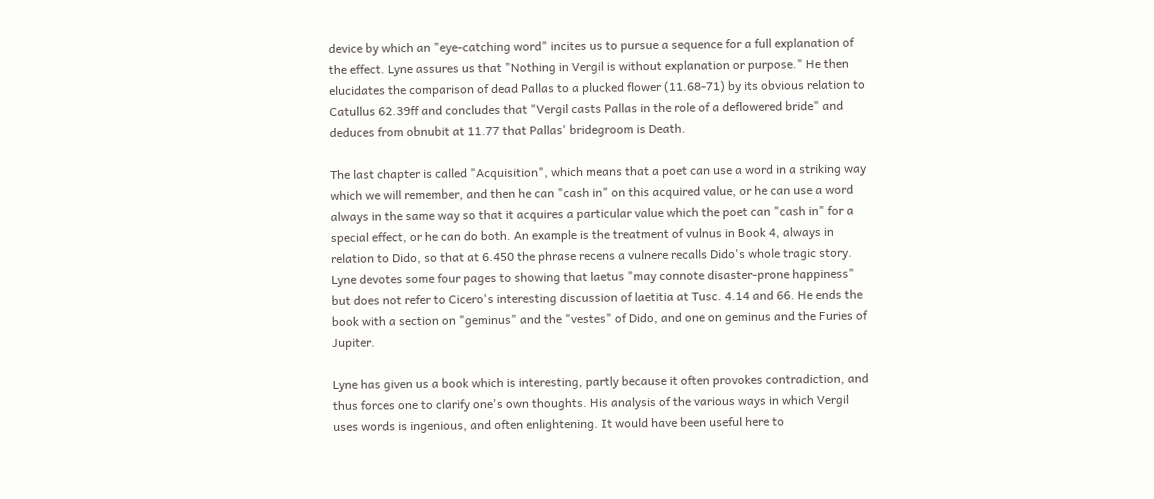device by which an "eye-catching word" incites us to pursue a sequence for a full explanation of the effect. Lyne assures us that "Nothing in Vergil is without explanation or purpose." He then elucidates the comparison of dead Pallas to a plucked flower (11.68-71) by its obvious relation to Catullus 62.39ff and concludes that "Vergil casts Pallas in the role of a deflowered bride" and deduces from obnubit at 11.77 that Pallas' bridegroom is Death.

The last chapter is called "Acquisition", which means that a poet can use a word in a striking way which we will remember, and then he can "cash in" on this acquired value, or he can use a word always in the same way so that it acquires a particular value which the poet can "cash in" for a special effect, or he can do both. An example is the treatment of vulnus in Book 4, always in relation to Dido, so that at 6.450 the phrase recens a vulnere recalls Dido's whole tragic story. Lyne devotes some four pages to showing that laetus "may connote disaster-prone happiness" but does not refer to Cicero's interesting discussion of laetitia at Tusc. 4.14 and 66. He ends the book with a section on "geminus" and the "vestes" of Dido, and one on geminus and the Furies of Jupiter.

Lyne has given us a book which is interesting, partly because it often provokes contradiction, and thus forces one to clarify one's own thoughts. His analysis of the various ways in which Vergil uses words is ingenious, and often enlightening. It would have been useful here to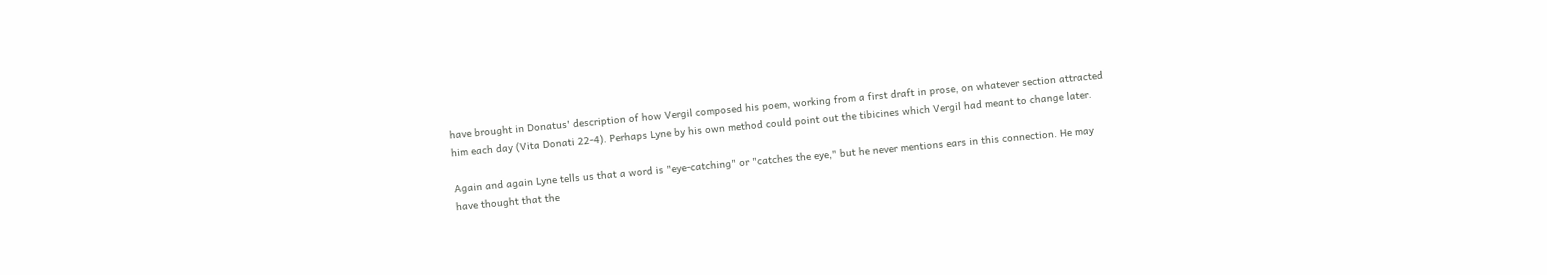have brought in Donatus' description of how Vergil composed his poem, working from a first draft in prose, on whatever section attracted him each day (Vita Donati 22-4). Perhaps Lyne by his own method could point out the tibicines which Vergil had meant to change later.

Again and again Lyne tells us that a word is "eye-catching" or "catches the eye," but he never mentions ears in this connection. He may have thought that the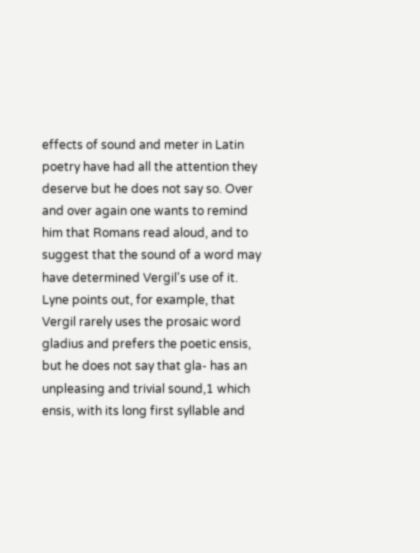effects of sound and meter in Latin poetry have had all the attention they deserve but he does not say so. Over and over again one wants to remind him that Romans read aloud, and to suggest that the sound of a word may have determined Vergil's use of it. Lyne points out, for example, that Vergil rarely uses the prosaic word gladius and prefers the poetic ensis, but he does not say that gla- has an unpleasing and trivial sound,1 which ensis, with its long first syllable and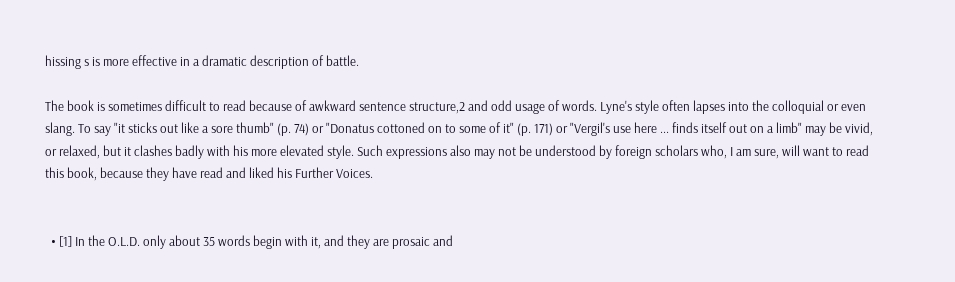hissing s is more effective in a dramatic description of battle.

The book is sometimes difficult to read because of awkward sentence structure,2 and odd usage of words. Lyne's style often lapses into the colloquial or even slang. To say "it sticks out like a sore thumb" (p. 74) or "Donatus cottoned on to some of it" (p. 171) or "Vergil's use here ... finds itself out on a limb" may be vivid, or relaxed, but it clashes badly with his more elevated style. Such expressions also may not be understood by foreign scholars who, I am sure, will want to read this book, because they have read and liked his Further Voices.


  • [1] In the O.L.D. only about 35 words begin with it, and they are prosaic and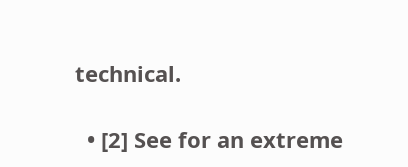technical.

  • [2] See for an extreme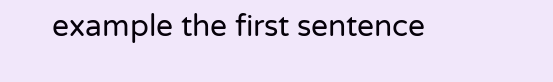example the first sentence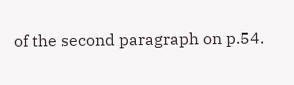of the second paragraph on p.54.